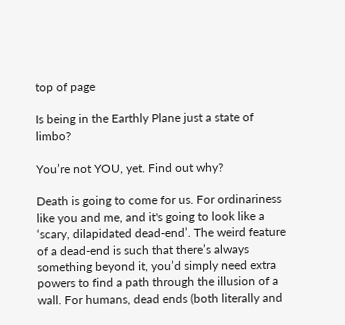top of page

Is being in the Earthly Plane just a state of limbo?

You’re not YOU, yet. Find out why?

Death is going to come for us. For ordinariness like you and me, and it's going to look like a ‘scary, dilapidated dead-end’. The weird feature of a dead-end is such that there’s always something beyond it, you’d simply need extra powers to find a path through the illusion of a wall. For humans, dead ends (both literally and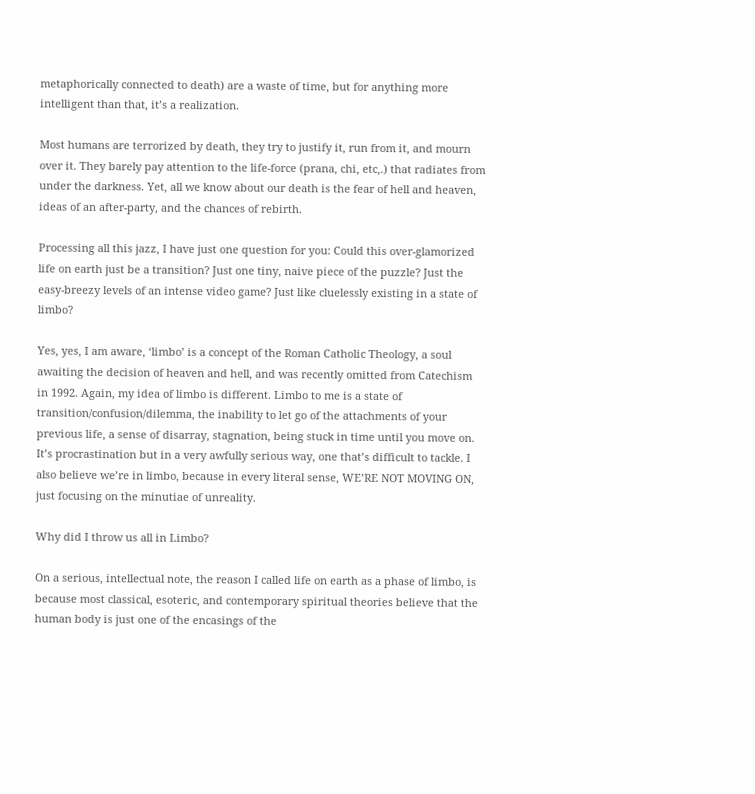metaphorically connected to death) are a waste of time, but for anything more intelligent than that, it’s a realization.

Most humans are terrorized by death, they try to justify it, run from it, and mourn over it. They barely pay attention to the life-force (prana, chi, etc,.) that radiates from under the darkness. Yet, all we know about our death is the fear of hell and heaven, ideas of an after-party, and the chances of rebirth.

Processing all this jazz, I have just one question for you: Could this over-glamorized life on earth just be a transition? Just one tiny, naive piece of the puzzle? Just the easy-breezy levels of an intense video game? Just like cluelessly existing in a state of limbo?

Yes, yes, I am aware, ‘limbo’ is a concept of the Roman Catholic Theology, a soul awaiting the decision of heaven and hell, and was recently omitted from Catechism in 1992. Again, my idea of limbo is different. Limbo to me is a state of transition/confusion/dilemma, the inability to let go of the attachments of your previous life, a sense of disarray, stagnation, being stuck in time until you move on. It’s procrastination but in a very awfully serious way, one that’s difficult to tackle. I also believe we’re in limbo, because in every literal sense, WE’RE NOT MOVING ON, just focusing on the minutiae of unreality.

Why did I throw us all in Limbo?

On a serious, intellectual note, the reason I called life on earth as a phase of limbo, is because most classical, esoteric, and contemporary spiritual theories believe that the human body is just one of the encasings of the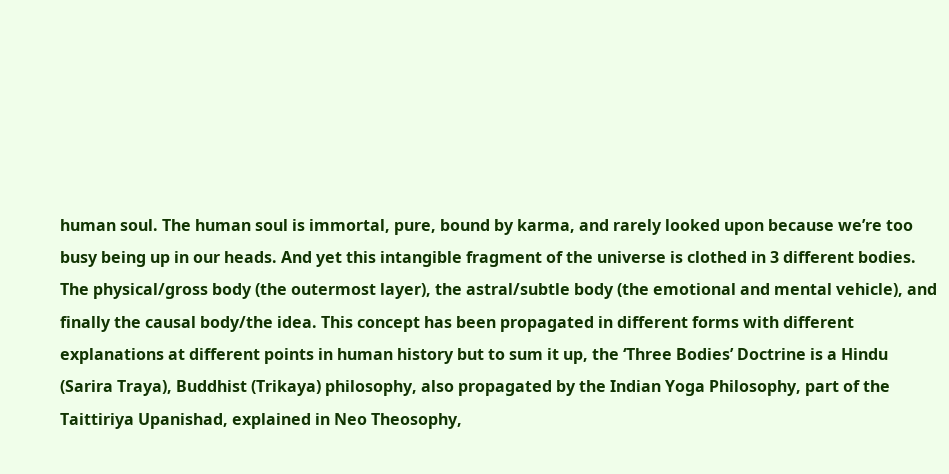human soul. The human soul is immortal, pure, bound by karma, and rarely looked upon because we’re too busy being up in our heads. And yet this intangible fragment of the universe is clothed in 3 different bodies. The physical/gross body (the outermost layer), the astral/subtle body (the emotional and mental vehicle), and finally the causal body/the idea. This concept has been propagated in different forms with different explanations at different points in human history but to sum it up, the ‘Three Bodies’ Doctrine is a Hindu (Sarira Traya), Buddhist (Trikaya) philosophy, also propagated by the Indian Yoga Philosophy, part of the Taittiriya Upanishad, explained in Neo Theosophy,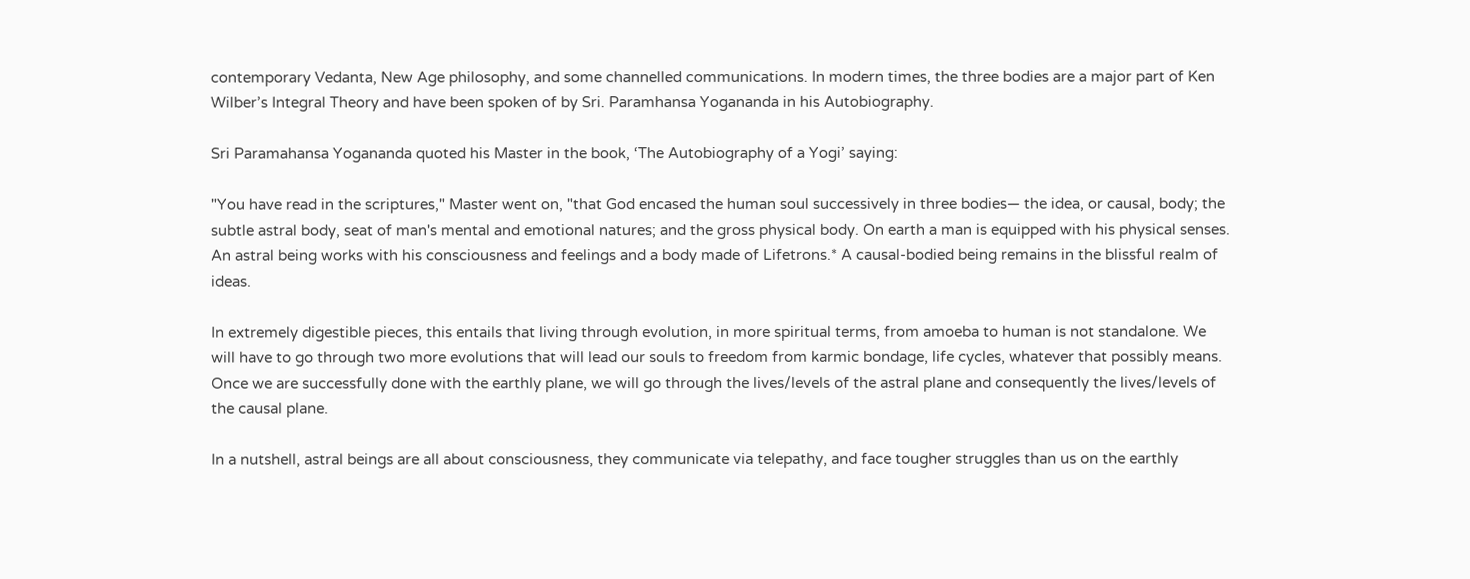contemporary Vedanta, New Age philosophy, and some channelled communications. In modern times, the three bodies are a major part of Ken Wilber’s Integral Theory and have been spoken of by Sri. Paramhansa Yogananda in his Autobiography.

Sri Paramahansa Yogananda quoted his Master in the book, ‘The Autobiography of a Yogi’ saying:

"You have read in the scriptures," Master went on, "that God encased the human soul successively in three bodies— the idea, or causal, body; the subtle astral body, seat of man's mental and emotional natures; and the gross physical body. On earth a man is equipped with his physical senses. An astral being works with his consciousness and feelings and a body made of Lifetrons.* A causal-bodied being remains in the blissful realm of ideas.

In extremely digestible pieces, this entails that living through evolution, in more spiritual terms, from amoeba to human is not standalone. We will have to go through two more evolutions that will lead our souls to freedom from karmic bondage, life cycles, whatever that possibly means. Once we are successfully done with the earthly plane, we will go through the lives/levels of the astral plane and consequently the lives/levels of the causal plane.

In a nutshell, astral beings are all about consciousness, they communicate via telepathy, and face tougher struggles than us on the earthly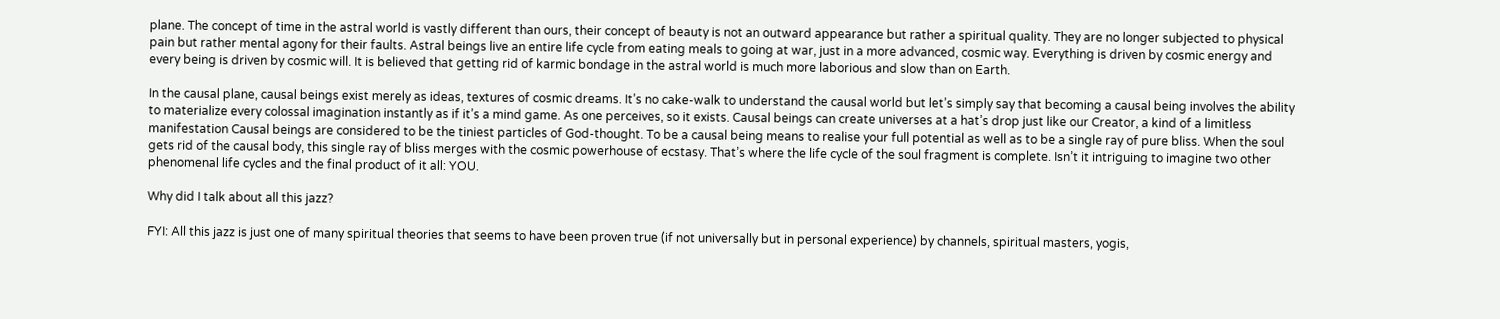plane. The concept of time in the astral world is vastly different than ours, their concept of beauty is not an outward appearance but rather a spiritual quality. They are no longer subjected to physical pain but rather mental agony for their faults. Astral beings live an entire life cycle from eating meals to going at war, just in a more advanced, cosmic way. Everything is driven by cosmic energy and every being is driven by cosmic will. It is believed that getting rid of karmic bondage in the astral world is much more laborious and slow than on Earth.

In the causal plane, causal beings exist merely as ideas, textures of cosmic dreams. It’s no cake-walk to understand the causal world but let’s simply say that becoming a causal being involves the ability to materialize every colossal imagination instantly as if it’s a mind game. As one perceives, so it exists. Causal beings can create universes at a hat’s drop just like our Creator, a kind of a limitless manifestation Causal beings are considered to be the tiniest particles of God-thought. To be a causal being means to realise your full potential as well as to be a single ray of pure bliss. When the soul gets rid of the causal body, this single ray of bliss merges with the cosmic powerhouse of ecstasy. That’s where the life cycle of the soul fragment is complete. Isn’t it intriguing to imagine two other phenomenal life cycles and the final product of it all: YOU.

Why did I talk about all this jazz?

FYI: All this jazz is just one of many spiritual theories that seems to have been proven true (if not universally but in personal experience) by channels, spiritual masters, yogis,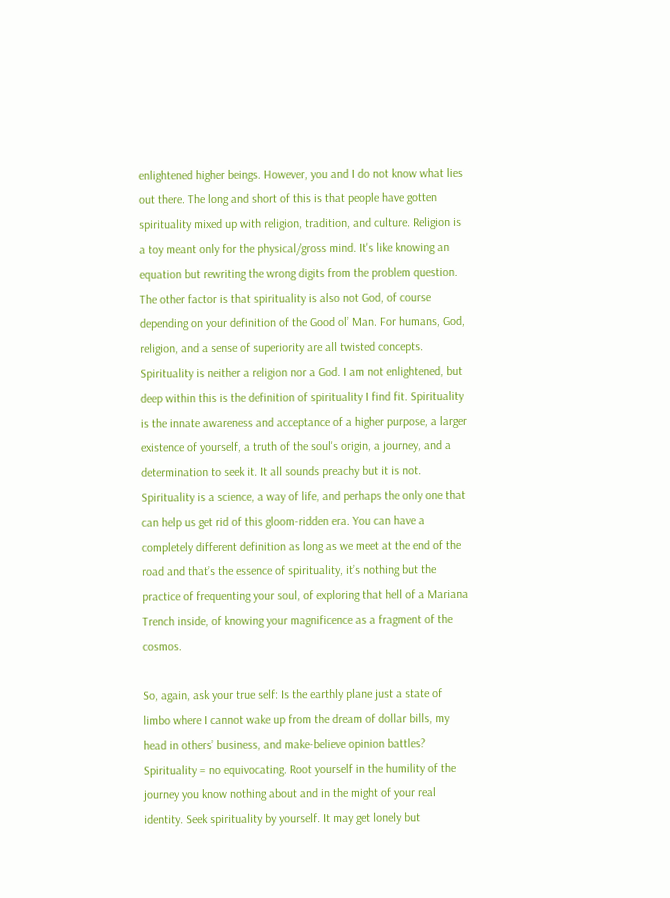enlightened higher beings. However, you and I do not know what lies out there. The long and short of this is that people have gotten spirituality mixed up with religion, tradition, and culture. Religion is a toy meant only for the physical/gross mind. It's like knowing an equation but rewriting the wrong digits from the problem question. The other factor is that spirituality is also not God, of course depending on your definition of the Good ol’ Man. For humans, God, religion, and a sense of superiority are all twisted concepts. Spirituality is neither a religion nor a God. I am not enlightened, but deep within this is the definition of spirituality I find fit. Spirituality is the innate awareness and acceptance of a higher purpose, a larger existence of yourself, a truth of the soul's origin, a journey, and a determination to seek it. It all sounds preachy but it is not. Spirituality is a science, a way of life, and perhaps the only one that can help us get rid of this gloom-ridden era. You can have a completely different definition as long as we meet at the end of the road and that’s the essence of spirituality, it’s nothing but the practice of frequenting your soul, of exploring that hell of a Mariana Trench inside, of knowing your magnificence as a fragment of the cosmos.

So, again, ask your true self: Is the earthly plane just a state of limbo where I cannot wake up from the dream of dollar bills, my head in others’ business, and make-believe opinion battles? Spirituality = no equivocating. Root yourself in the humility of the journey you know nothing about and in the might of your real identity. Seek spirituality by yourself. It may get lonely but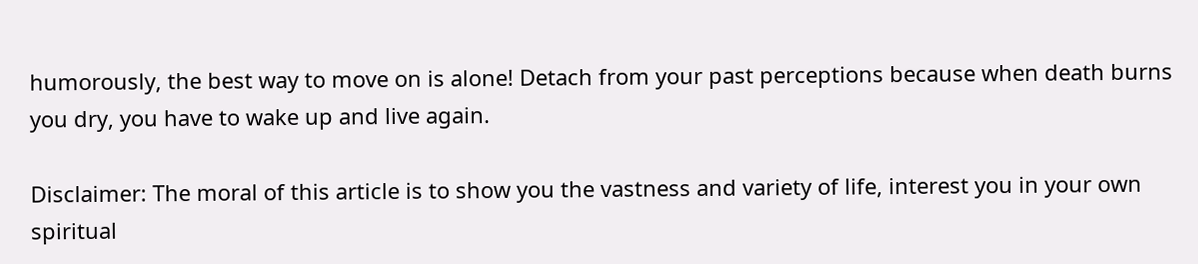humorously, the best way to move on is alone! Detach from your past perceptions because when death burns you dry, you have to wake up and live again.

Disclaimer: The moral of this article is to show you the vastness and variety of life, interest you in your own spiritual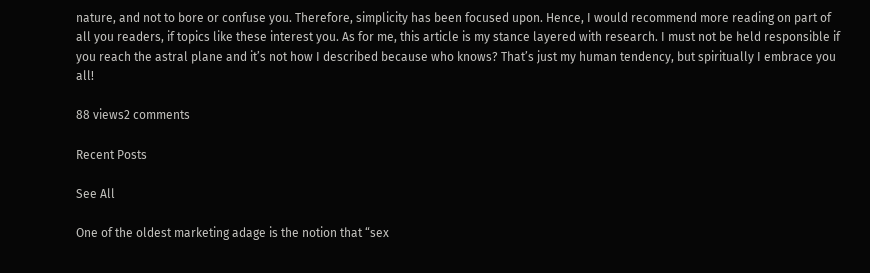nature, and not to bore or confuse you. Therefore, simplicity has been focused upon. Hence, I would recommend more reading on part of all you readers, if topics like these interest you. As for me, this article is my stance layered with research. I must not be held responsible if you reach the astral plane and it’s not how I described because who knows? That’s just my human tendency, but spiritually I embrace you all!

88 views2 comments

Recent Posts

See All

One of the oldest marketing adage is the notion that “sex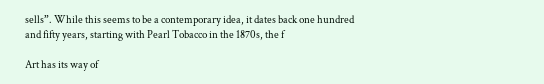sells”. While this seems to be a contemporary idea, it dates back one hundred and fifty years, starting with Pearl Tobacco in the 1870s, the f

Art has its way of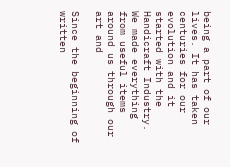being a part of our lives. It has taken centuries for our evolution and it started with the Handicraft Industry. We made everything from useful items around us through our art and

Since the beginning of written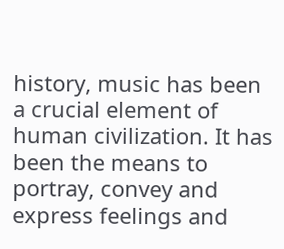history, music has been a crucial element of human civilization. It has been the means to portray, convey and express feelings and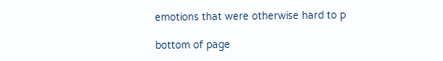emotions that were otherwise hard to p

bottom of page